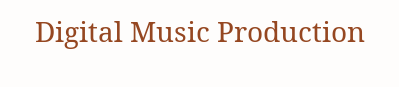Digital Music Production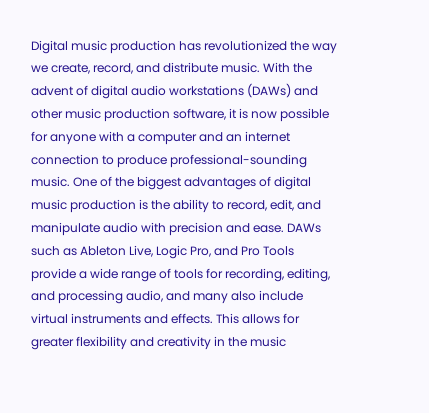Digital music production has revolutionized the way we create, record, and distribute music. With the advent of digital audio workstations (DAWs) and other music production software, it is now possible for anyone with a computer and an internet connection to produce professional-sounding music. One of the biggest advantages of digital music production is the ability to record, edit, and manipulate audio with precision and ease. DAWs such as Ableton Live, Logic Pro, and Pro Tools provide a wide range of tools for recording, editing, and processing audio, and many also include virtual instruments and effects. This allows for greater flexibility and creativity in the music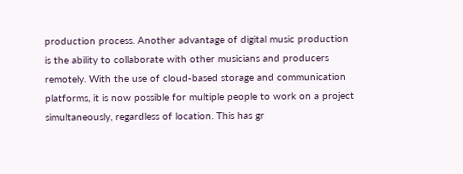production process. Another advantage of digital music production is the ability to collaborate with other musicians and producers remotely. With the use of cloud-based storage and communication platforms, it is now possible for multiple people to work on a project simultaneously, regardless of location. This has gr